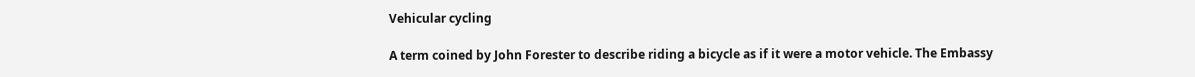Vehicular cycling

A term coined by John Forester to describe riding a bicycle as if it were a motor vehicle. The Embassy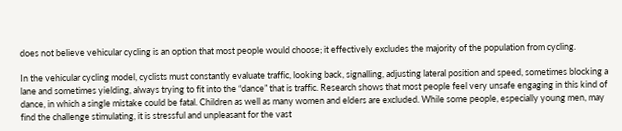does not believe vehicular cycling is an option that most people would choose; it effectively excludes the majority of the population from cycling.

In the vehicular cycling model, cyclists must constantly evaluate traffic, looking back, signalling, adjusting lateral position and speed, sometimes blocking a lane and sometimes yielding, always trying to fit into the “dance” that is traffic. Research shows that most people feel very unsafe engaging in this kind of dance, in which a single mistake could be fatal. Children as well as many women and elders are excluded. While some people, especially young men, may find the challenge stimulating, it is stressful and unpleasant for the vast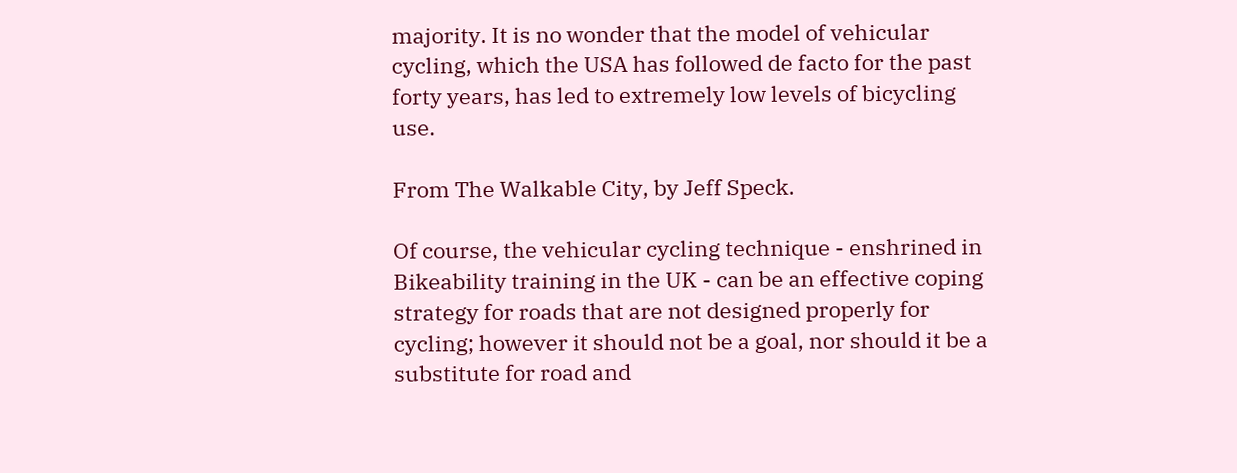majority. It is no wonder that the model of vehicular cycling, which the USA has followed de facto for the past forty years, has led to extremely low levels of bicycling use.

From The Walkable City, by Jeff Speck.

Of course, the vehicular cycling technique - enshrined in Bikeability training in the UK - can be an effective coping strategy for roads that are not designed properly for cycling; however it should not be a goal, nor should it be a substitute for road and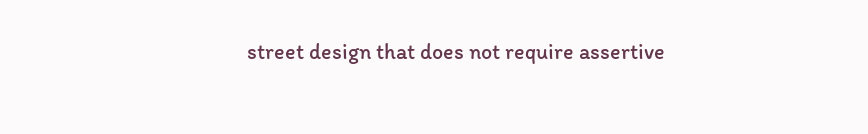street design that does not require assertive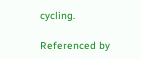cycling.

Referenced by